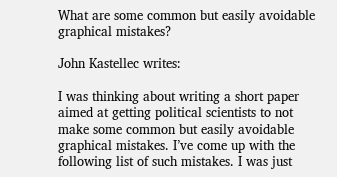What are some common but easily avoidable graphical mistakes?

John Kastellec writes:

I was thinking about writing a short paper aimed at getting political scientists to not make some common but easily avoidable graphical mistakes. I’ve come up with the following list of such mistakes. I was just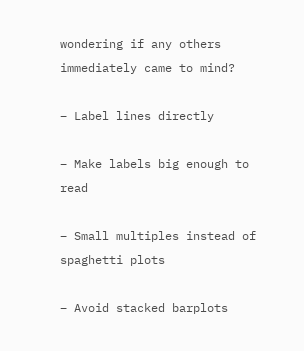wondering if any others immediately came to mind?

– Label lines directly

– Make labels big enough to read

– Small multiples instead of spaghetti plots

– Avoid stacked barplots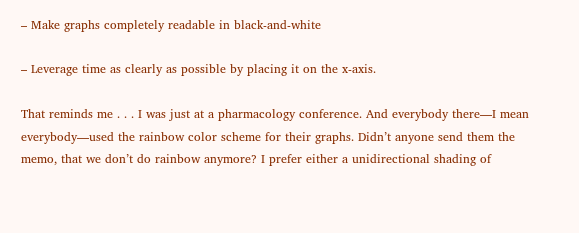– Make graphs completely readable in black-and-white

– Leverage time as clearly as possible by placing it on the x-axis.

That reminds me . . . I was just at a pharmacology conference. And everybody there—I mean everybody—used the rainbow color scheme for their graphs. Didn’t anyone send them the memo, that we don’t do rainbow anymore? I prefer either a unidirectional shading of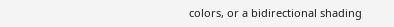colors, or a bidirectional shading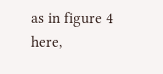as in figure 4 here,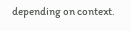depending on context.